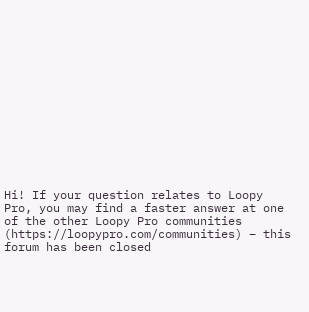Hi! If your question relates to Loopy Pro, you may find a faster answer at one of the other Loopy Pro communities (https://loopypro.com/communities) – this forum has been closed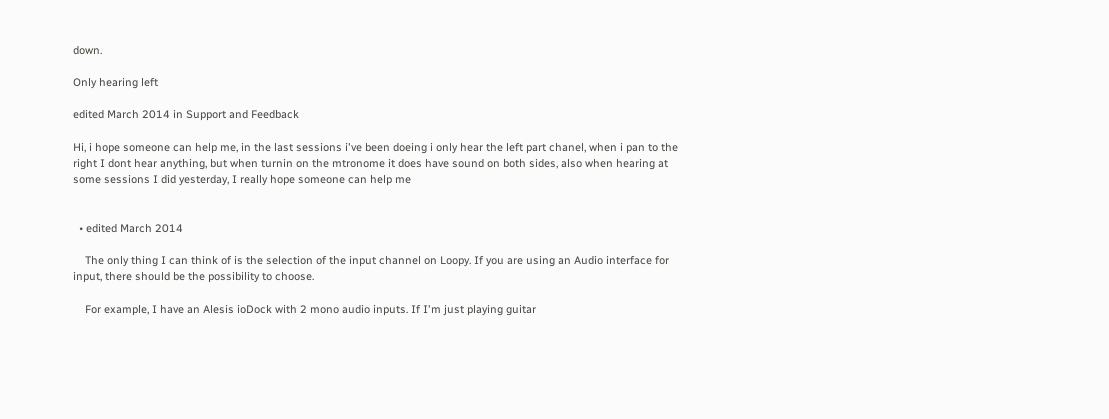down.

Only hearing left

edited March 2014 in Support and Feedback

Hi, i hope someone can help me, in the last sessions i've been doeing i only hear the left part chanel, when i pan to the right I dont hear anything, but when turnin on the mtronome it does have sound on both sides, also when hearing at some sessions I did yesterday, I really hope someone can help me


  • edited March 2014

    The only thing I can think of is the selection of the input channel on Loopy. If you are using an Audio interface for input, there should be the possibility to choose.

    For example, I have an Alesis ioDock with 2 mono audio inputs. If I'm just playing guitar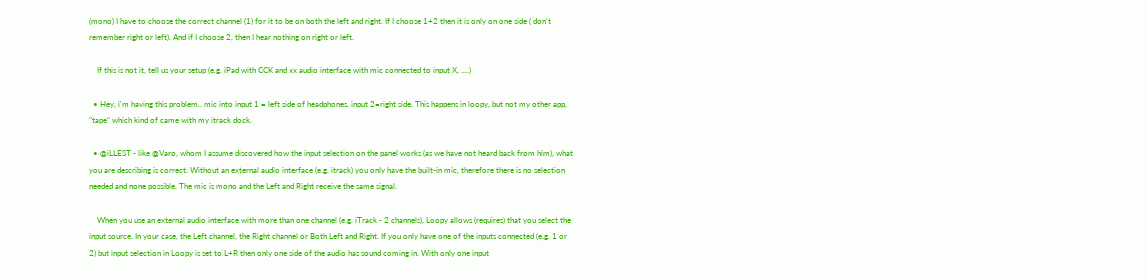(mono) I have to choose the correct channel (1) for it to be on both the left and right. If I choose 1+2 then it is only on one side ( don't remember right or left). And if I choose 2, then I hear nothing on right or left.

    If this is not it, tell us your setup (e.g. iPad with CCK and xx audio interface with mic connected to input X, ....)

  • Hey, i'm having this problem.. mic into input 1 = left side of headphones, input 2=right side. This happens in loopy, but not my other app, "tape" which kind of came with my itrack dock.

  • @iLLEST - like @Varo, whom I assume discovered how the input selection on the panel works (as we have not heard back from him), what you are describing is correct. Without an external audio interface (e.g. itrack) you only have the built-in mic, therefore there is no selection needed and none possible. The mic is mono and the Left and Right receive the same signal.

    When you use an external audio interface with more than one channel (e.g. iTrack - 2 channels), Loopy allows (requires) that you select the input source. In your case, the Left channel, the Right channel or Both Left and Right. If you only have one of the inputs connected (e.g. 1 or 2) but input selection in Loopy is set to L+R then only one side of the audio has sound coming in. With only one input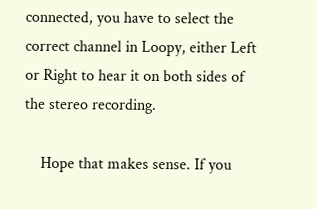connected, you have to select the correct channel in Loopy, either Left or Right to hear it on both sides of the stereo recording.

    Hope that makes sense. If you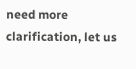need more clarification, let us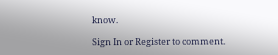know.

Sign In or Register to comment.